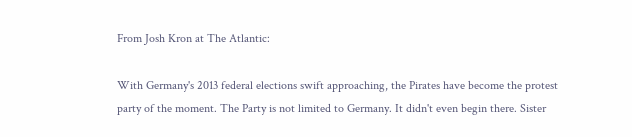From Josh Kron at The Atlantic:

With Germany's 2013 federal elections swift approaching, the Pirates have become the protest party of the moment. The Party is not limited to Germany. It didn't even begin there. Sister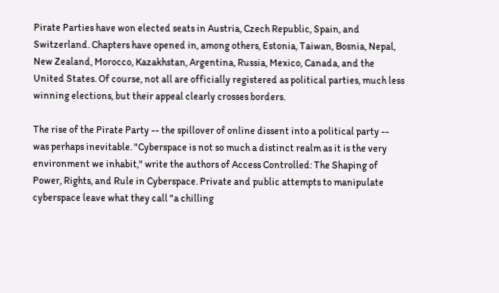Pirate Parties have won elected seats in Austria, Czech Republic, Spain, and Switzerland. Chapters have opened in, among others, Estonia, Taiwan, Bosnia, Nepal, New Zealand, Morocco, Kazakhstan, Argentina, Russia, Mexico, Canada, and the United States. Of course, not all are officially registered as political parties, much less winning elections, but their appeal clearly crosses borders.

The rise of the Pirate Party -- the spillover of online dissent into a political party -- was perhaps inevitable. "Cyberspace is not so much a distinct realm as it is the very environment we inhabit," write the authors of Access Controlled: The Shaping of Power, Rights, and Rule in Cyberspace. Private and public attempts to manipulate cyberspace leave what they call "a chilling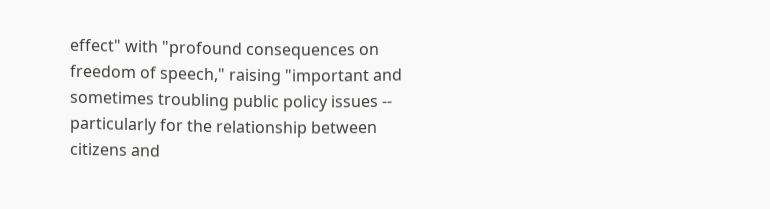effect" with "profound consequences on freedom of speech," raising "important and sometimes troubling public policy issues -- particularly for the relationship between citizens and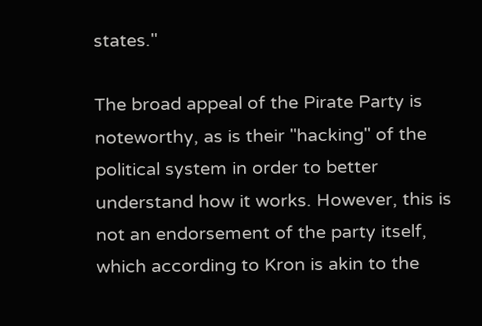states."

The broad appeal of the Pirate Party is noteworthy, as is their "hacking" of the political system in order to better understand how it works. However, this is not an endorsement of the party itself, which according to Kron is akin to the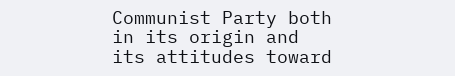Communist Party both in its origin and its attitudes toward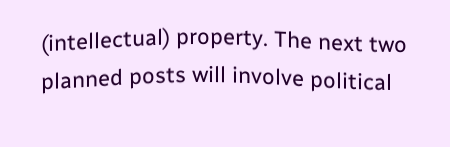(intellectual) property. The next two planned posts will involve political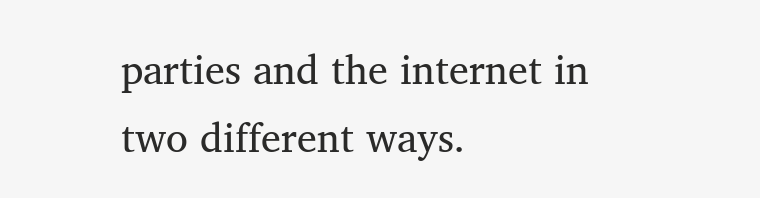parties and the internet in two different ways.